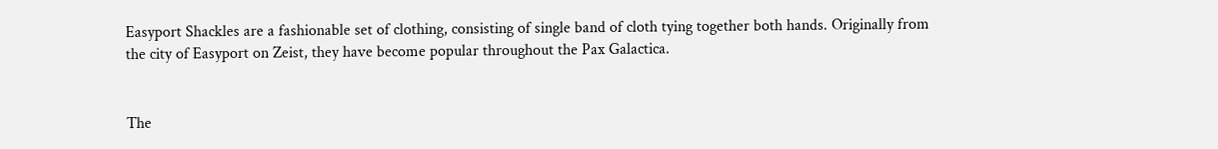Easyport Shackles are a fashionable set of clothing, consisting of single band of cloth tying together both hands. Originally from the city of Easyport on Zeist, they have become popular throughout the Pax Galactica.


The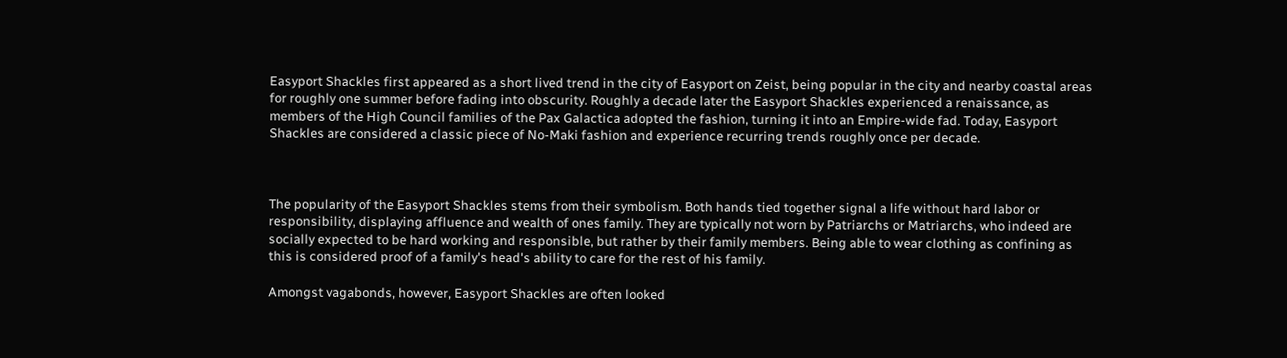Easyport Shackles first appeared as a short lived trend in the city of Easyport on Zeist, being popular in the city and nearby coastal areas for roughly one summer before fading into obscurity. Roughly a decade later the Easyport Shackles experienced a renaissance, as members of the High Council families of the Pax Galactica adopted the fashion, turning it into an Empire-wide fad. Today, Easyport Shackles are considered a classic piece of No-Maki fashion and experience recurring trends roughly once per decade.



The popularity of the Easyport Shackles stems from their symbolism. Both hands tied together signal a life without hard labor or responsibility, displaying affluence and wealth of ones family. They are typically not worn by Patriarchs or Matriarchs, who indeed are socially expected to be hard working and responsible, but rather by their family members. Being able to wear clothing as confining as this is considered proof of a family's head's ability to care for the rest of his family.

Amongst vagabonds, however, Easyport Shackles are often looked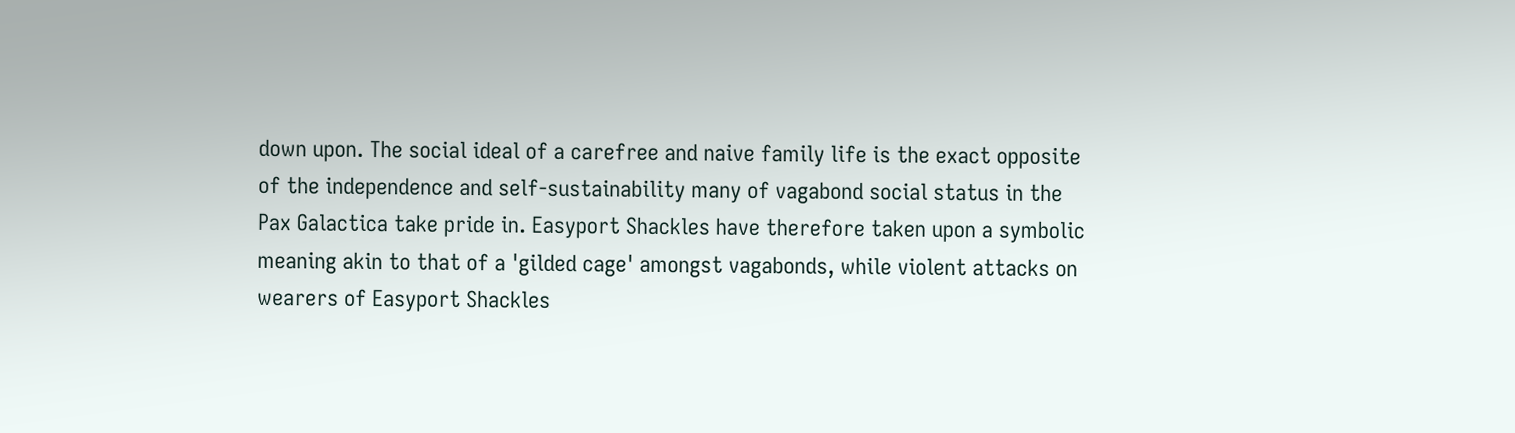down upon. The social ideal of a carefree and naive family life is the exact opposite of the independence and self-sustainability many of vagabond social status in the Pax Galactica take pride in. Easyport Shackles have therefore taken upon a symbolic meaning akin to that of a 'gilded cage' amongst vagabonds, while violent attacks on wearers of Easyport Shackles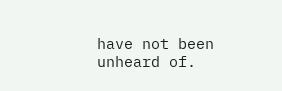have not been unheard of.